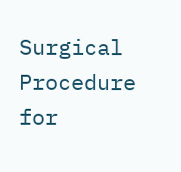Surgical Procedure for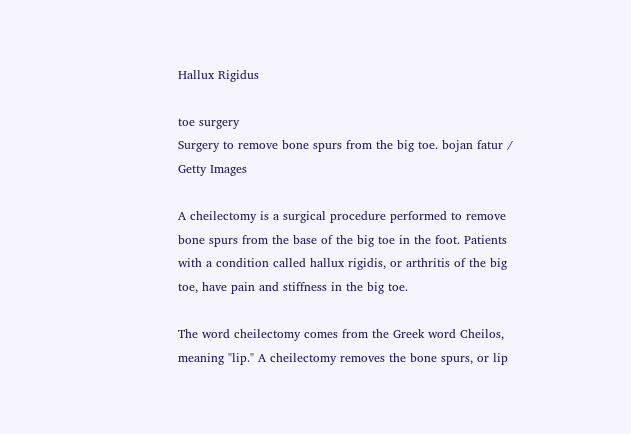Hallux Rigidus

toe surgery
Surgery to remove bone spurs from the big toe. bojan fatur / Getty Images

A cheilectomy is a surgical procedure performed to remove bone spurs from the base of the big toe in the foot. Patients with a condition called hallux rigidis, or arthritis of the big toe, have pain and stiffness in the big toe.

The word cheilectomy comes from the Greek word Cheilos, meaning "lip." A cheilectomy removes the bone spurs, or lip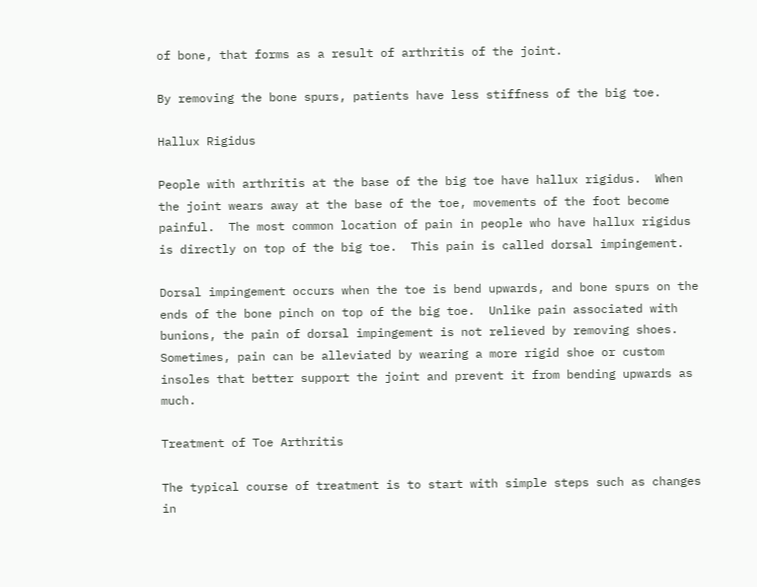of bone, that forms as a result of arthritis of the joint.

By removing the bone spurs, patients have less stiffness of the big toe.

Hallux Rigidus

People with arthritis at the base of the big toe have hallux rigidus.  When the joint wears away at the base of the toe, movements of the foot become painful.  The most common location of pain in people who have hallux rigidus is directly on top of the big toe.  This pain is called dorsal impingement.

Dorsal impingement occurs when the toe is bend upwards, and bone spurs on the ends of the bone pinch on top of the big toe.  Unlike pain associated with bunions, the pain of dorsal impingement is not relieved by removing shoes.  Sometimes, pain can be alleviated by wearing a more rigid shoe or custom insoles that better support the joint and prevent it from bending upwards as much.

Treatment of Toe Arthritis

The typical course of treatment is to start with simple steps such as changes in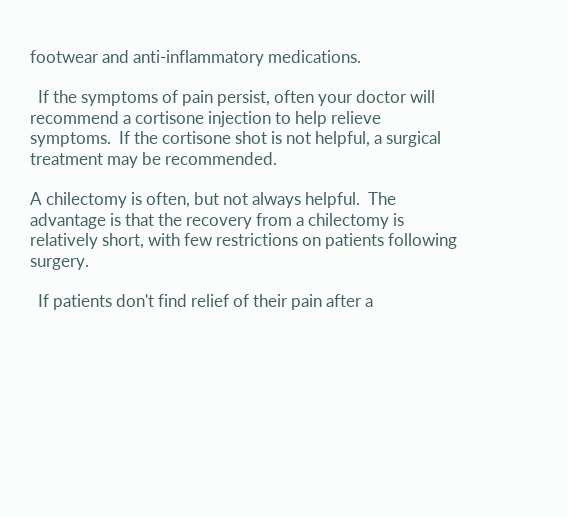footwear and anti-inflammatory medications.

  If the symptoms of pain persist, often your doctor will recommend a cortisone injection to help relieve symptoms.  If the cortisone shot is not helpful, a surgical treatment may be recommended.

A chilectomy is often, but not always helpful.  The advantage is that the recovery from a chilectomy is relatively short, with few restrictions on patients following surgery.

  If patients don't find relief of their pain after a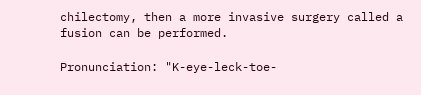chilectomy, then a more invasive surgery called a fusion can be performed.

Pronunciation: "K-eye-leck-toe-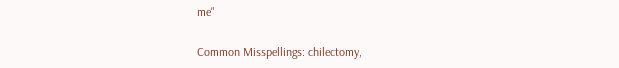me"

Common Misspellings: chilectomy,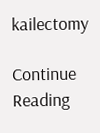kailectomy

Continue Reading